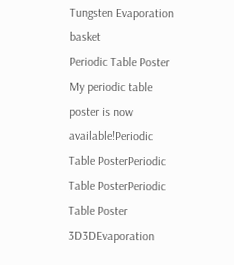Tungsten Evaporation basket
Periodic Table Poster   My periodic table poster is now available!Periodic Table PosterPeriodic Table PosterPeriodic Table Poster
3D3DEvaporation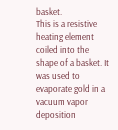basket.
This is a resistive heating element coiled into the shape of a basket. It was used to evaporate gold in a vacuum vapor deposition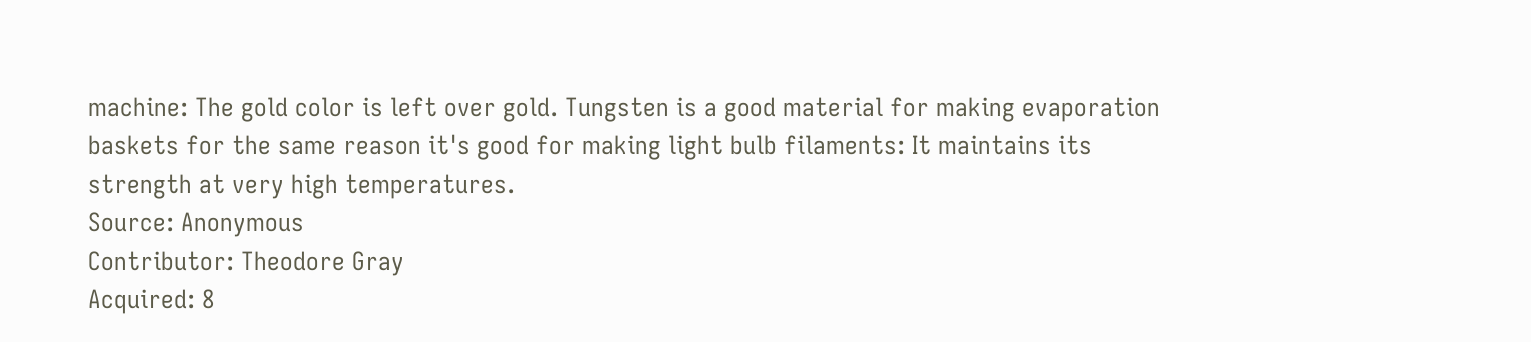machine: The gold color is left over gold. Tungsten is a good material for making evaporation baskets for the same reason it's good for making light bulb filaments: It maintains its strength at very high temperatures.
Source: Anonymous
Contributor: Theodore Gray
Acquired: 8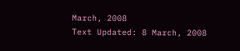March, 2008
Text Updated: 8 March, 2008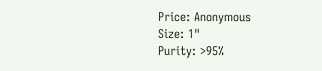Price: Anonymous
Size: 1"
Purity: >95%